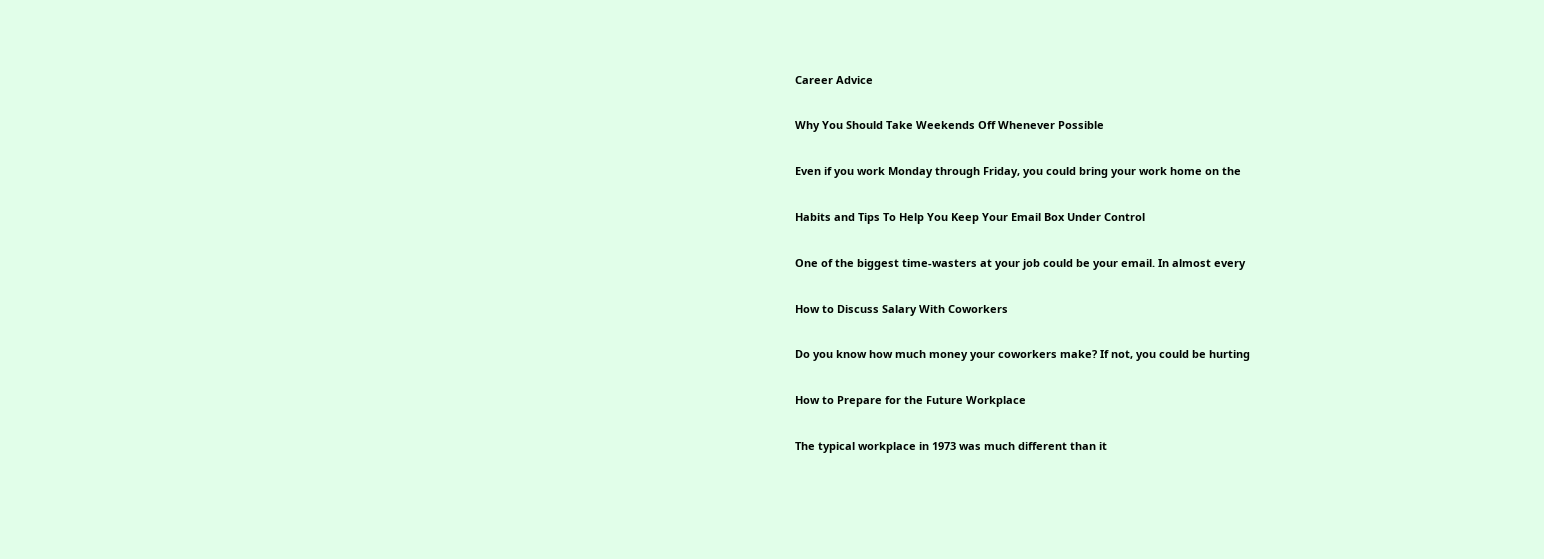Career Advice

Why You Should Take Weekends Off Whenever Possible

Even if you work Monday through Friday, you could bring your work home on the

Habits and Tips To Help You Keep Your Email Box Under Control

One of the biggest time-wasters at your job could be your email. In almost every

How to Discuss Salary With Coworkers

Do you know how much money your coworkers make? If not, you could be hurting

How to Prepare for the Future Workplace

The typical workplace in 1973 was much different than it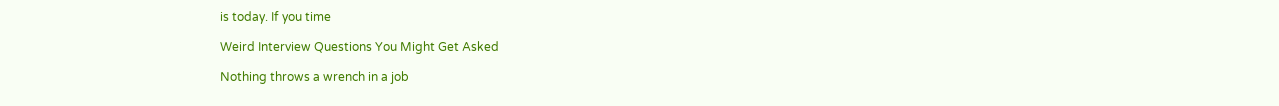is today. If you time

Weird Interview Questions You Might Get Asked

Nothing throws a wrench in a job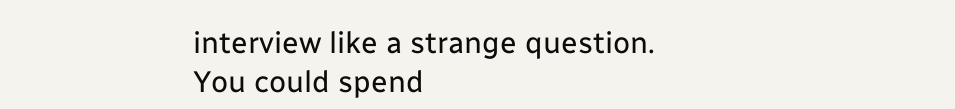interview like a strange question. You could spend